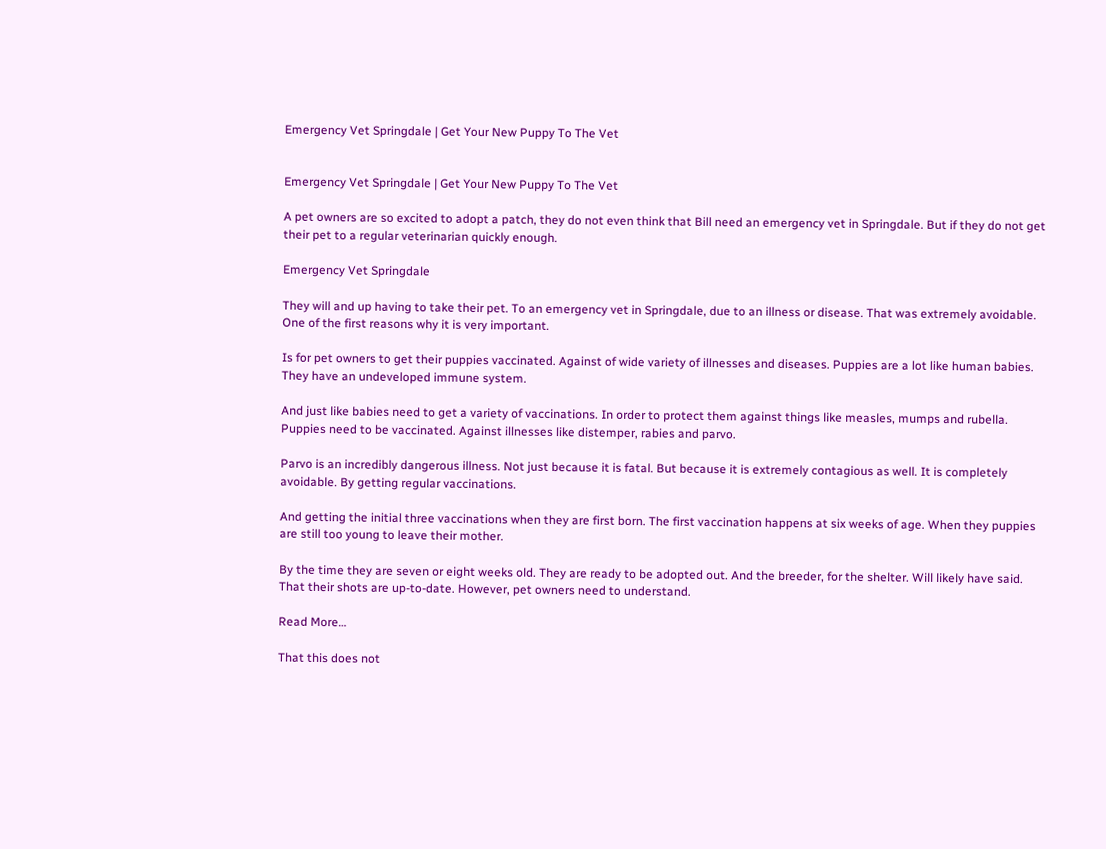Emergency Vet Springdale | Get Your New Puppy To The Vet


Emergency Vet Springdale | Get Your New Puppy To The Vet

A pet owners are so excited to adopt a patch, they do not even think that Bill need an emergency vet in Springdale. But if they do not get their pet to a regular veterinarian quickly enough.

Emergency Vet Springdale

They will and up having to take their pet. To an emergency vet in Springdale, due to an illness or disease. That was extremely avoidable. One of the first reasons why it is very important.

Is for pet owners to get their puppies vaccinated. Against of wide variety of illnesses and diseases. Puppies are a lot like human babies. They have an undeveloped immune system.

And just like babies need to get a variety of vaccinations. In order to protect them against things like measles, mumps and rubella. Puppies need to be vaccinated. Against illnesses like distemper, rabies and parvo.

Parvo is an incredibly dangerous illness. Not just because it is fatal. But because it is extremely contagious as well. It is completely avoidable. By getting regular vaccinations.

And getting the initial three vaccinations when they are first born. The first vaccination happens at six weeks of age. When they puppies are still too young to leave their mother.

By the time they are seven or eight weeks old. They are ready to be adopted out. And the breeder, for the shelter. Will likely have said. That their shots are up-to-date. However, pet owners need to understand.

Read More…

That this does not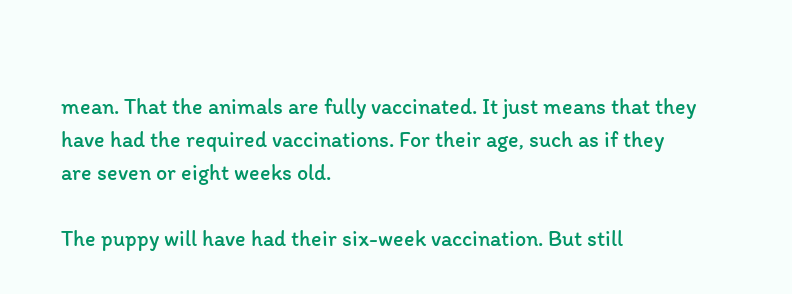mean. That the animals are fully vaccinated. It just means that they have had the required vaccinations. For their age, such as if they are seven or eight weeks old.

The puppy will have had their six-week vaccination. But still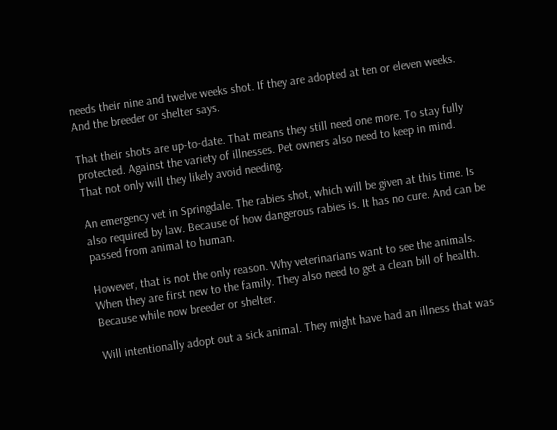needs their nine and twelve weeks shot. If they are adopted at ten or eleven weeks. And the breeder or shelter says.

That their shots are up-to-date. That means they still need one more. To stay fully protected. Against the variety of illnesses. Pet owners also need to keep in mind. That not only will they likely avoid needing.

An emergency vet in Springdale. The rabies shot, which will be given at this time. Is also required by law. Because of how dangerous rabies is. It has no cure. And can be passed from animal to human.

However, that is not the only reason. Why veterinarians want to see the animals. When they are first new to the family. They also need to get a clean bill of health. Because while now breeder or shelter.

Will intentionally adopt out a sick animal. They might have had an illness that was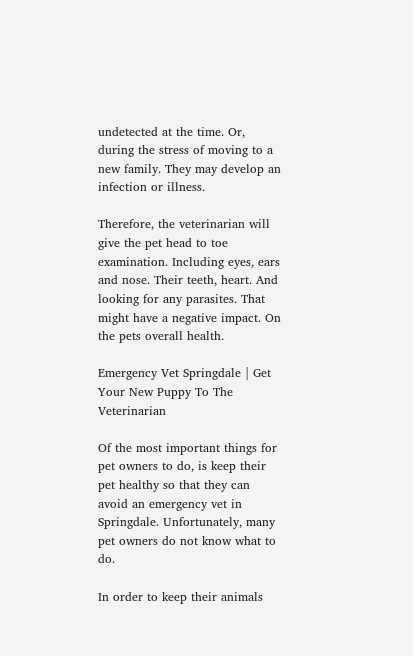undetected at the time. Or, during the stress of moving to a new family. They may develop an infection or illness.

Therefore, the veterinarian will give the pet head to toe examination. Including eyes, ears and nose. Their teeth, heart. And looking for any parasites. That might have a negative impact. On the pets overall health.

Emergency Vet Springdale | Get Your New Puppy To The Veterinarian

Of the most important things for pet owners to do, is keep their pet healthy so that they can avoid an emergency vet in Springdale. Unfortunately, many pet owners do not know what to do.

In order to keep their animals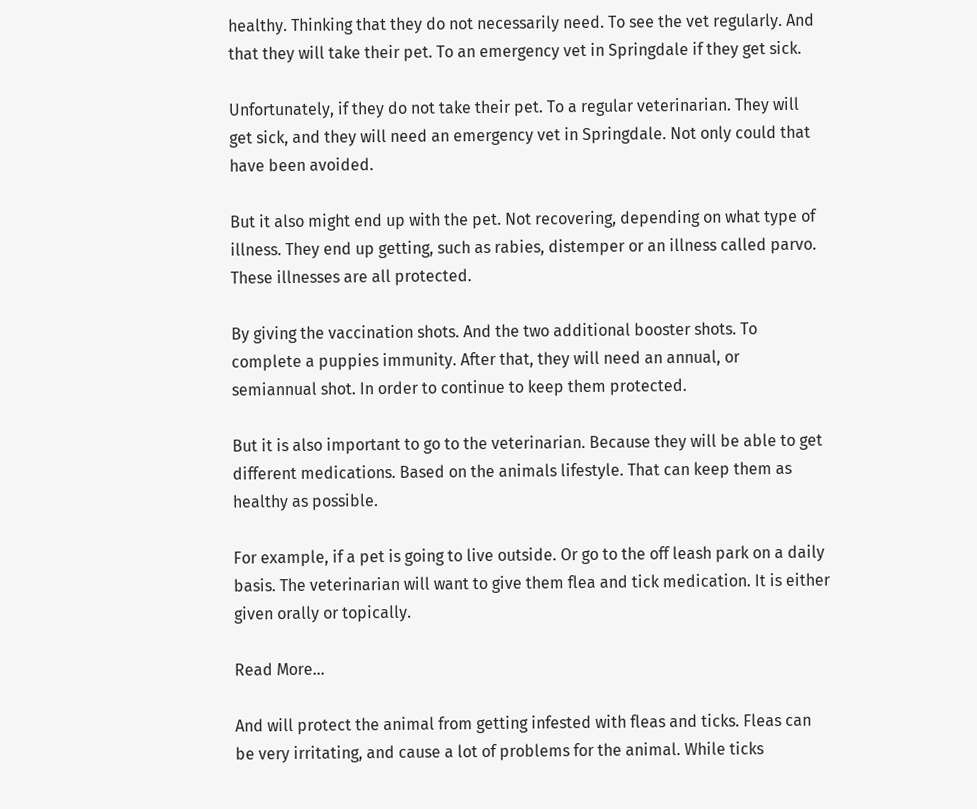healthy. Thinking that they do not necessarily need. To see the vet regularly. And that they will take their pet. To an emergency vet in Springdale if they get sick.

Unfortunately, if they do not take their pet. To a regular veterinarian. They will get sick, and they will need an emergency vet in Springdale. Not only could that have been avoided.

But it also might end up with the pet. Not recovering, depending on what type of illness. They end up getting, such as rabies, distemper or an illness called parvo. These illnesses are all protected.

By giving the vaccination shots. And the two additional booster shots. To complete a puppies immunity. After that, they will need an annual, or semiannual shot. In order to continue to keep them protected.

But it is also important to go to the veterinarian. Because they will be able to get different medications. Based on the animals lifestyle. That can keep them as healthy as possible.

For example, if a pet is going to live outside. Or go to the off leash park on a daily basis. The veterinarian will want to give them flea and tick medication. It is either given orally or topically.

Read More…

And will protect the animal from getting infested with fleas and ticks. Fleas can be very irritating, and cause a lot of problems for the animal. While ticks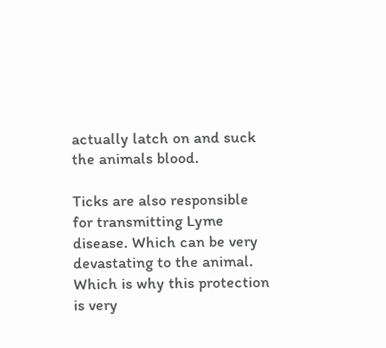actually latch on and suck the animals blood.

Ticks are also responsible for transmitting Lyme disease. Which can be very devastating to the animal. Which is why this protection is very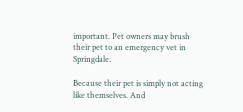important. Pet owners may brush their pet to an emergency vet in Springdale.

Because their pet is simply not acting like themselves. And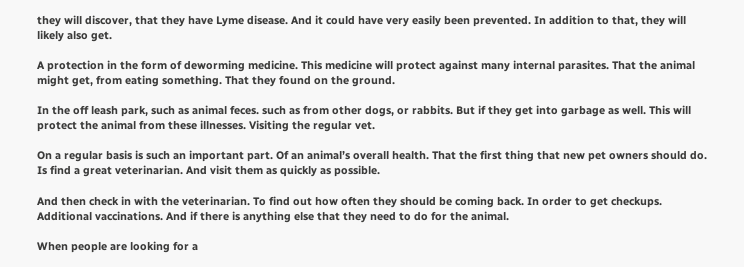they will discover, that they have Lyme disease. And it could have very easily been prevented. In addition to that, they will likely also get.

A protection in the form of deworming medicine. This medicine will protect against many internal parasites. That the animal might get, from eating something. That they found on the ground.

In the off leash park, such as animal feces. such as from other dogs, or rabbits. But if they get into garbage as well. This will protect the animal from these illnesses. Visiting the regular vet.

On a regular basis is such an important part. Of an animal’s overall health. That the first thing that new pet owners should do. Is find a great veterinarian. And visit them as quickly as possible.

And then check in with the veterinarian. To find out how often they should be coming back. In order to get checkups. Additional vaccinations. And if there is anything else that they need to do for the animal.

When people are looking for a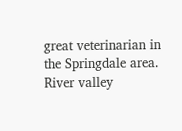great veterinarian in the Springdale area. River valley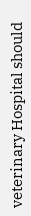veterinary Hospital should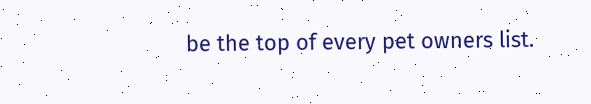be the top of every pet owners list.